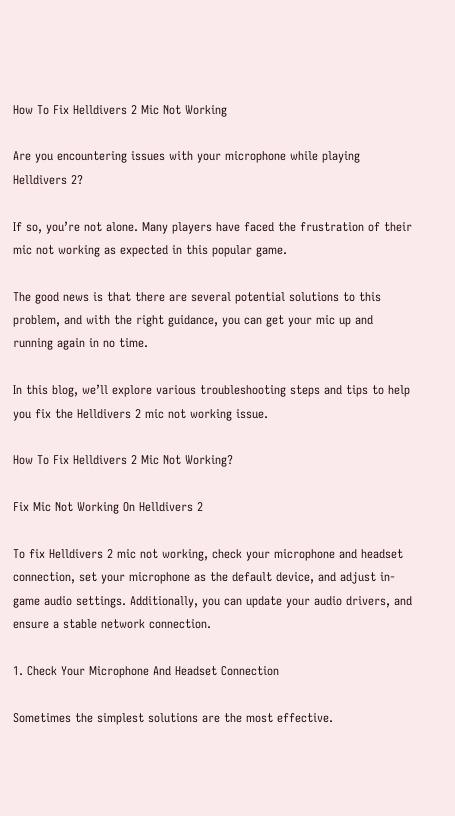How To Fix Helldivers 2 Mic Not Working

Are you encountering issues with your microphone while playing Helldivers 2?

If so, you’re not alone. Many players have faced the frustration of their mic not working as expected in this popular game.

The good news is that there are several potential solutions to this problem, and with the right guidance, you can get your mic up and running again in no time.

In this blog, we’ll explore various troubleshooting steps and tips to help you fix the Helldivers 2 mic not working issue.

How To Fix Helldivers 2 Mic Not Working?

Fix Mic Not Working On Helldivers 2

To fix Helldivers 2 mic not working, check your microphone and headset connection, set your microphone as the default device, and adjust in-game audio settings. Additionally, you can update your audio drivers, and ensure a stable network connection.

1. Check Your Microphone And Headset Connection

Sometimes the simplest solutions are the most effective.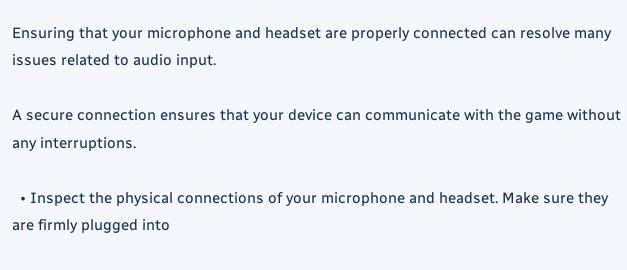Ensuring that your microphone and headset are properly connected can resolve many issues related to audio input.

A secure connection ensures that your device can communicate with the game without any interruptions.

  • Inspect the physical connections of your microphone and headset. Make sure they are firmly plugged into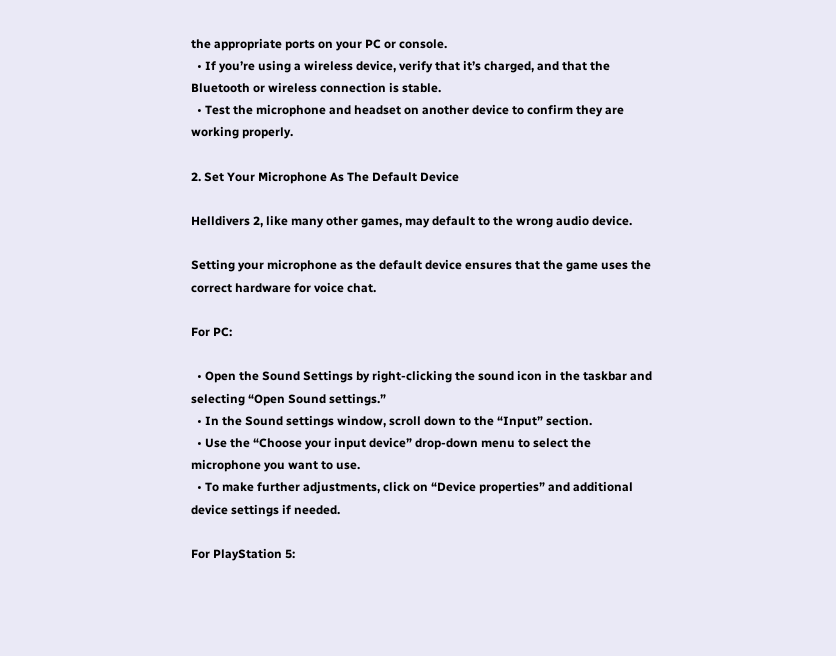the appropriate ports on your PC or console.
  • If you’re using a wireless device, verify that it’s charged, and that the Bluetooth or wireless connection is stable.
  • Test the microphone and headset on another device to confirm they are working properly.

2. Set Your Microphone As The Default Device

Helldivers 2, like many other games, may default to the wrong audio device.

Setting your microphone as the default device ensures that the game uses the correct hardware for voice chat.

For PC:

  • Open the Sound Settings by right-clicking the sound icon in the taskbar and selecting “Open Sound settings.”
  • In the Sound settings window, scroll down to the “Input” section.
  • Use the “Choose your input device” drop-down menu to select the microphone you want to use.
  • To make further adjustments, click on “Device properties” and additional device settings if needed.

For PlayStation 5: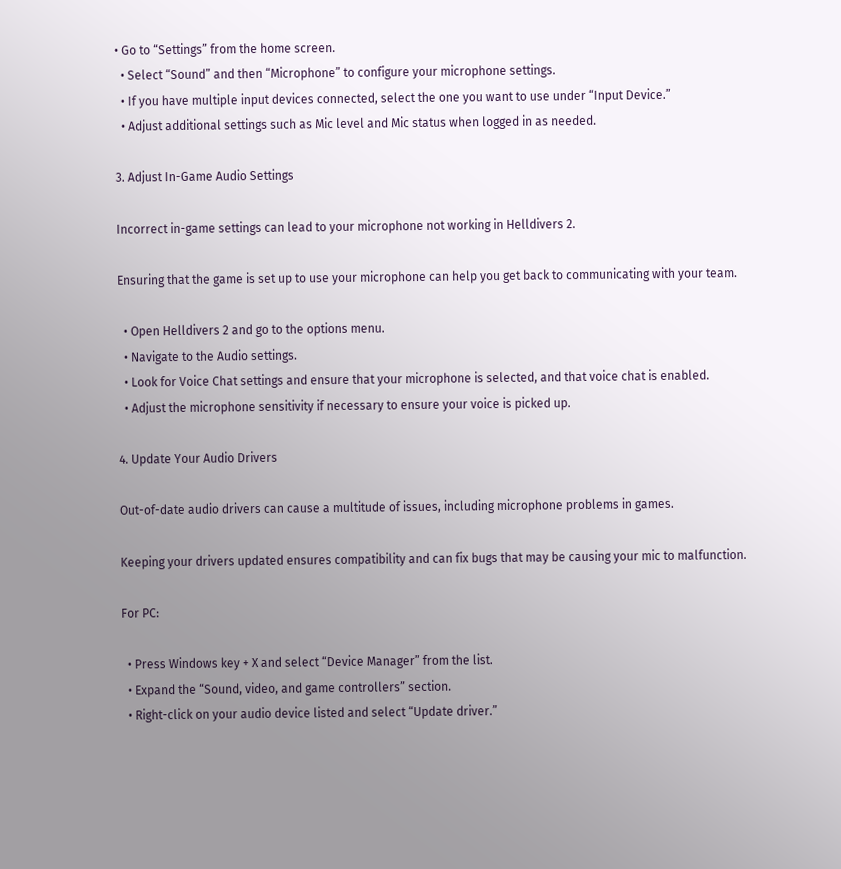• Go to “Settings” from the home screen.
  • Select “Sound” and then “Microphone” to configure your microphone settings.
  • If you have multiple input devices connected, select the one you want to use under “Input Device.”
  • Adjust additional settings such as Mic level and Mic status when logged in as needed.

3. Adjust In-Game Audio Settings

Incorrect in-game settings can lead to your microphone not working in Helldivers 2.

Ensuring that the game is set up to use your microphone can help you get back to communicating with your team.

  • Open Helldivers 2 and go to the options menu.
  • Navigate to the Audio settings.
  • Look for Voice Chat settings and ensure that your microphone is selected, and that voice chat is enabled.
  • Adjust the microphone sensitivity if necessary to ensure your voice is picked up.

4. Update Your Audio Drivers

Out-of-date audio drivers can cause a multitude of issues, including microphone problems in games.

Keeping your drivers updated ensures compatibility and can fix bugs that may be causing your mic to malfunction.

For PC:

  • Press Windows key + X and select “Device Manager” from the list.
  • Expand the “Sound, video, and game controllers” section.
  • Right-click on your audio device listed and select “Update driver.”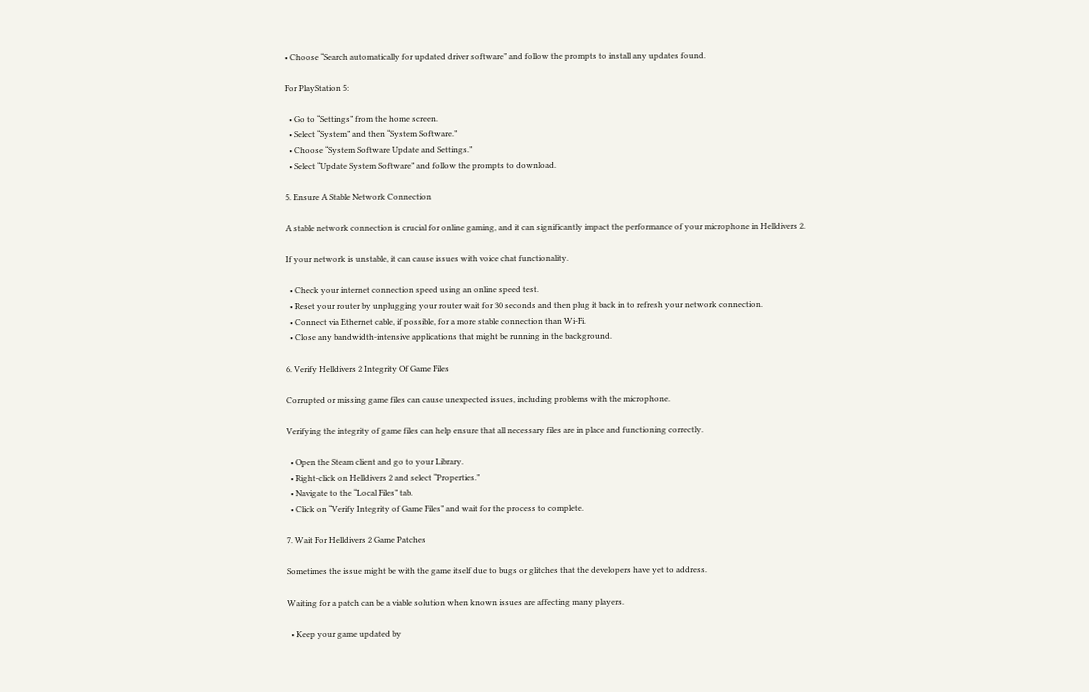• Choose “Search automatically for updated driver software” and follow the prompts to install any updates found.

For PlayStation 5:

  • Go to “Settings” from the home screen.
  • Select “System” and then “System Software.”
  • Choose “System Software Update and Settings.”
  • Select “Update System Software” and follow the prompts to download.

5. Ensure A Stable Network Connection

A stable network connection is crucial for online gaming, and it can significantly impact the performance of your microphone in Helldivers 2.

If your network is unstable, it can cause issues with voice chat functionality.

  • Check your internet connection speed using an online speed test.
  • Reset your router by unplugging your router wait for 30 seconds and then plug it back in to refresh your network connection.
  • Connect via Ethernet cable, if possible, for a more stable connection than Wi-Fi.
  • Close any bandwidth-intensive applications that might be running in the background.

6. Verify Helldivers 2 Integrity Of Game Files

Corrupted or missing game files can cause unexpected issues, including problems with the microphone.

Verifying the integrity of game files can help ensure that all necessary files are in place and functioning correctly.

  • Open the Steam client and go to your Library.
  • Right-click on Helldivers 2 and select “Properties.”
  • Navigate to the “Local Files” tab.
  • Click on “Verify Integrity of Game Files” and wait for the process to complete.

7. Wait For Helldivers 2 Game Patches

Sometimes the issue might be with the game itself due to bugs or glitches that the developers have yet to address.

Waiting for a patch can be a viable solution when known issues are affecting many players.

  • Keep your game updated by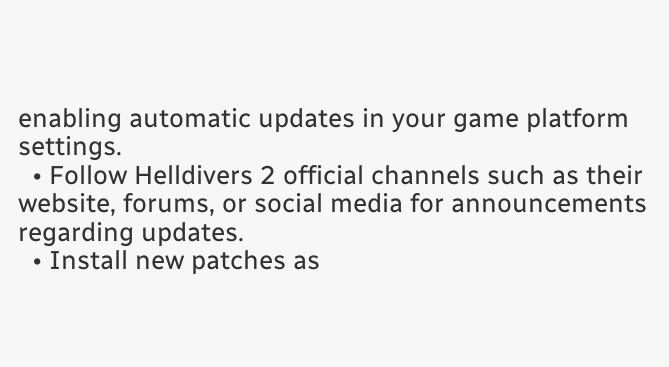enabling automatic updates in your game platform settings.
  • Follow Helldivers 2 official channels such as their website, forums, or social media for announcements regarding updates.
  • Install new patches as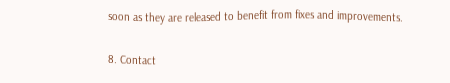soon as they are released to benefit from fixes and improvements.

8. Contact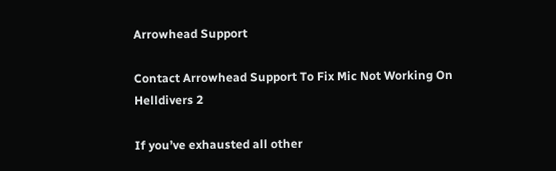Arrowhead Support

Contact Arrowhead Support To Fix Mic Not Working On Helldivers 2

If you’ve exhausted all other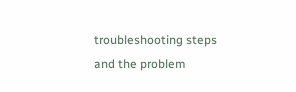troubleshooting steps and the problem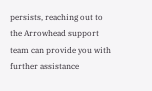persists, reaching out to the Arrowhead support team can provide you with further assistance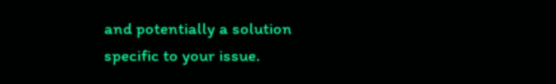and potentially a solution specific to your issue.